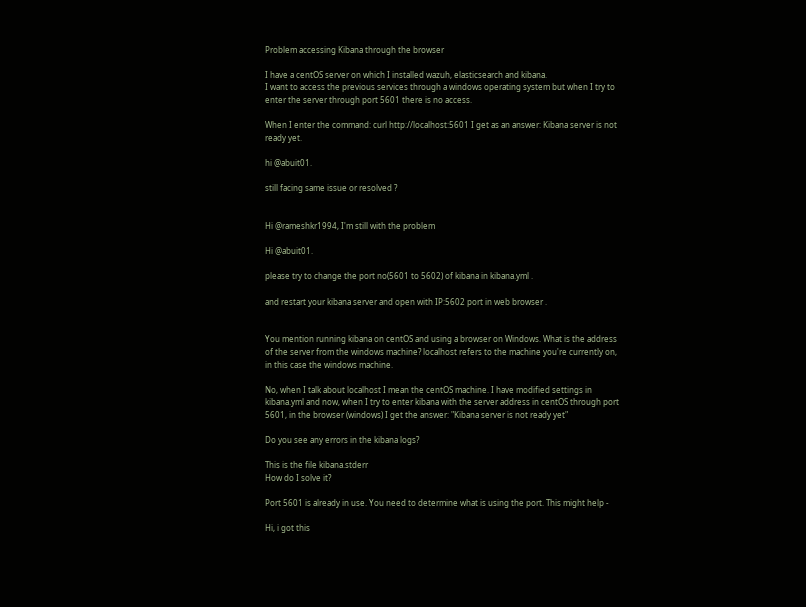Problem accessing Kibana through the browser

I have a centOS server on which I installed wazuh, elasticsearch and kibana.
I want to access the previous services through a windows operating system but when I try to enter the server through port 5601 there is no access.

When I enter the command: curl http://localhost:5601 I get as an answer: Kibana server is not ready yet.

hi @abuit01.

still facing same issue or resolved ?


Hi @rameshkr1994, I'm still with the problem

Hi @abuit01.

please try to change the port no(5601 to 5602) of kibana in kibana.yml .

and restart your kibana server and open with IP:5602 port in web browser .


You mention running kibana on centOS and using a browser on Windows. What is the address of the server from the windows machine? localhost refers to the machine you're currently on, in this case the windows machine.

No, when I talk about localhost I mean the centOS machine. I have modified settings in kibana.yml and now, when I try to enter kibana with the server address in centOS through port 5601, in the browser (windows) I get the answer: "Kibana server is not ready yet"

Do you see any errors in the kibana logs?

This is the file kibana.stderr
How do I solve it?

Port 5601 is already in use. You need to determine what is using the port. This might help -

Hi, i got this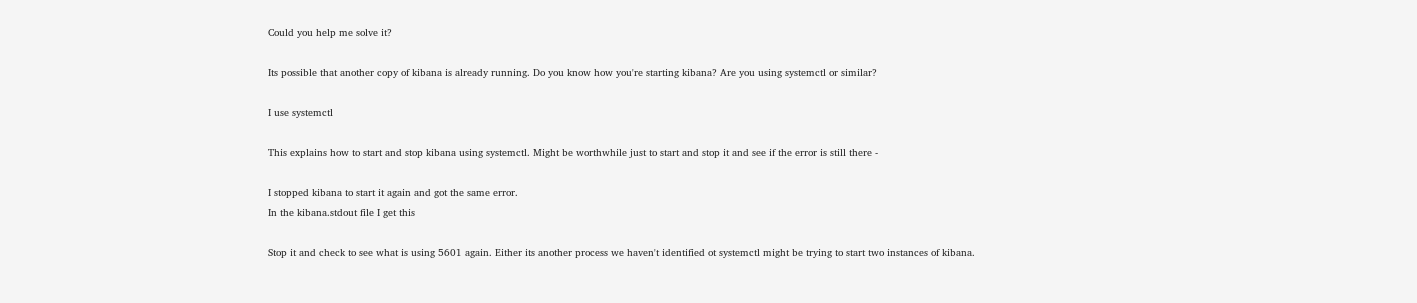Could you help me solve it?

Its possible that another copy of kibana is already running. Do you know how you're starting kibana? Are you using systemctl or similar?

I use systemctl

This explains how to start and stop kibana using systemctl. Might be worthwhile just to start and stop it and see if the error is still there -

I stopped kibana to start it again and got the same error.
In the kibana.stdout file I get this

Stop it and check to see what is using 5601 again. Either its another process we haven't identified ot systemctl might be trying to start two instances of kibana.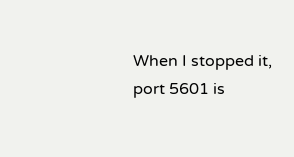When I stopped it, port 5601 is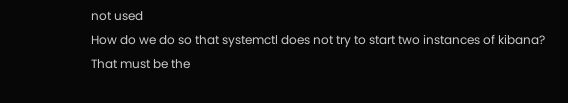not used
How do we do so that systemctl does not try to start two instances of kibana?
That must be the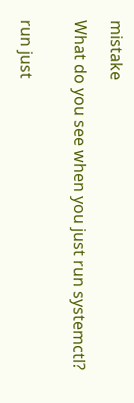mistake

What do you see when you just run systemctl?


run just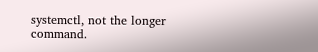systemctl, not the longer command.